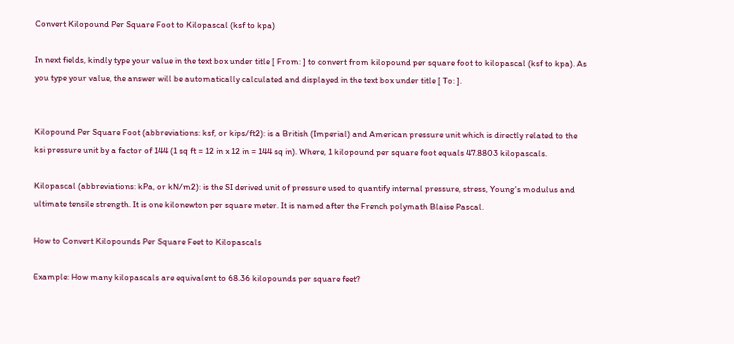Convert Kilopound Per Square Foot to Kilopascal (ksf to kpa)

In next fields, kindly type your value in the text box under title [ From: ] to convert from kilopound per square foot to kilopascal (ksf to kpa). As you type your value, the answer will be automatically calculated and displayed in the text box under title [ To: ].


Kilopound Per Square Foot (abbreviations: ksf, or kips/ft2): is a British (Imperial) and American pressure unit which is directly related to the ksi pressure unit by a factor of 144 (1 sq ft = 12 in x 12 in = 144 sq in). Where, 1 kilopound per square foot equals 47.8803 kilopascals.

Kilopascal (abbreviations: kPa, or kN/m2): is the SI derived unit of pressure used to quantify internal pressure, stress, Young's modulus and ultimate tensile strength. It is one kilonewton per square meter. It is named after the French polymath Blaise Pascal.

How to Convert Kilopounds Per Square Feet to Kilopascals

Example: How many kilopascals are equivalent to 68.36 kilopounds per square feet?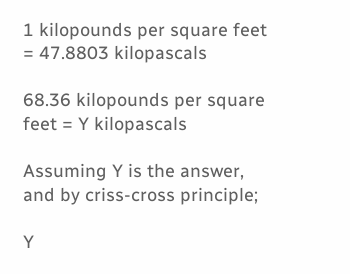1 kilopounds per square feet = 47.8803 kilopascals

68.36 kilopounds per square feet = Y kilopascals

Assuming Y is the answer, and by criss-cross principle;

Y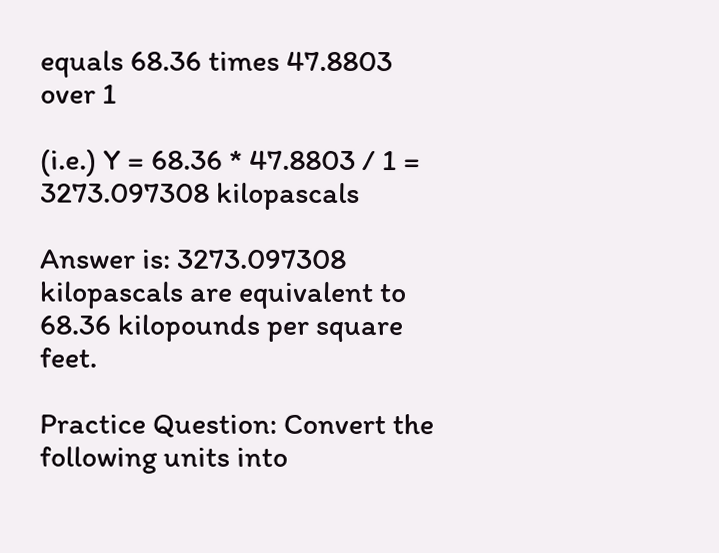equals 68.36 times 47.8803 over 1

(i.e.) Y = 68.36 * 47.8803 / 1 = 3273.097308 kilopascals

Answer is: 3273.097308 kilopascals are equivalent to 68.36 kilopounds per square feet.

Practice Question: Convert the following units into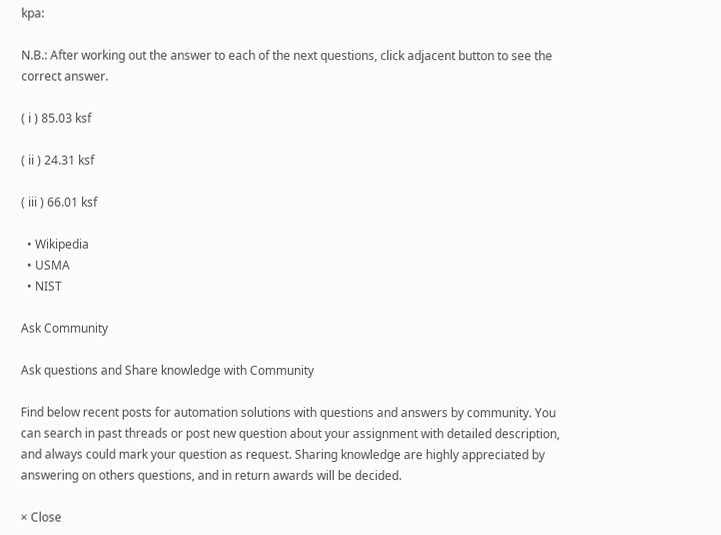kpa:

N.B.: After working out the answer to each of the next questions, click adjacent button to see the correct answer.

( i ) 85.03 ksf

( ii ) 24.31 ksf

( iii ) 66.01 ksf

  • Wikipedia
  • USMA
  • NIST

Ask Community

Ask questions and Share knowledge with Community

Find below recent posts for automation solutions with questions and answers by community. You can search in past threads or post new question about your assignment with detailed description, and always could mark your question as request. Sharing knowledge are highly appreciated by answering on others questions, and in return awards will be decided.

× Close